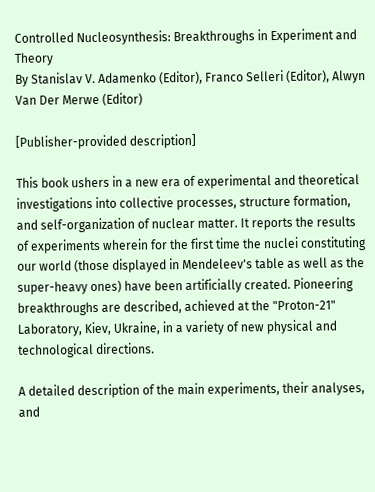Controlled Nucleosynthesis: Breakthroughs in Experiment and Theory
By Stanislav V. Adamenko (Editor), Franco Selleri (Editor), Alwyn Van Der Merwe (Editor)

[Publisher-provided description]

This book ushers in a new era of experimental and theoretical investigations into collective processes, structure formation, and self-organization of nuclear matter. It reports the results of experiments wherein for the first time the nuclei constituting our world (those displayed in Mendeleev's table as well as the super-heavy ones) have been artificially created. Pioneering breakthroughs are described, achieved at the "Proton-21" Laboratory, Kiev, Ukraine, in a variety of new physical and technological directions.

A detailed description of the main experiments, their analyses, and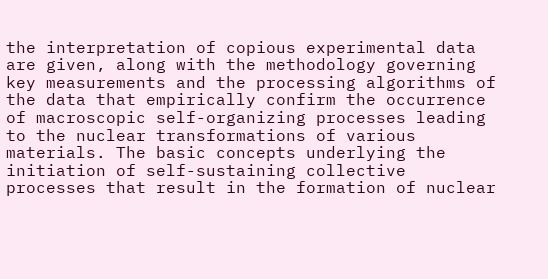the interpretation of copious experimental data are given, along with the methodology governing key measurements and the processing algorithms of the data that empirically confirm the occurrence of macroscopic self-organizing processes leading to the nuclear transformations of various materials. The basic concepts underlying the initiation of self-sustaining collective processes that result in the formation of nuclear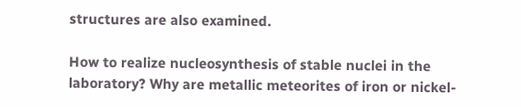structures are also examined.

How to realize nucleosynthesis of stable nuclei in the laboratory? Why are metallic meteorites of iron or nickel-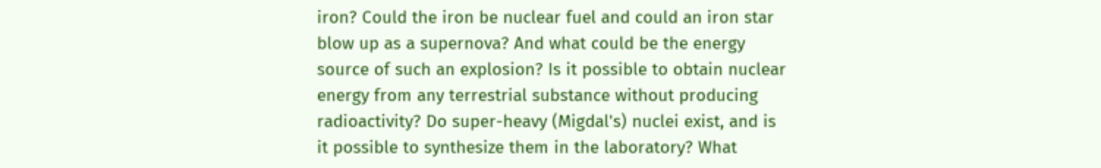iron? Could the iron be nuclear fuel and could an iron star blow up as a supernova? And what could be the energy source of such an explosion? Is it possible to obtain nuclear energy from any terrestrial substance without producing radioactivity? Do super-heavy (Migdal's) nuclei exist, and is it possible to synthesize them in the laboratory? What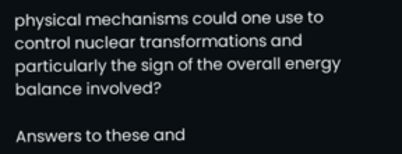physical mechanisms could one use to control nuclear transformations and particularly the sign of the overall energy balance involved?

Answers to these and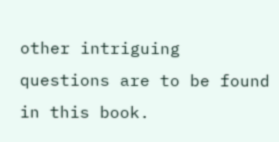other intriguing questions are to be found in this book.